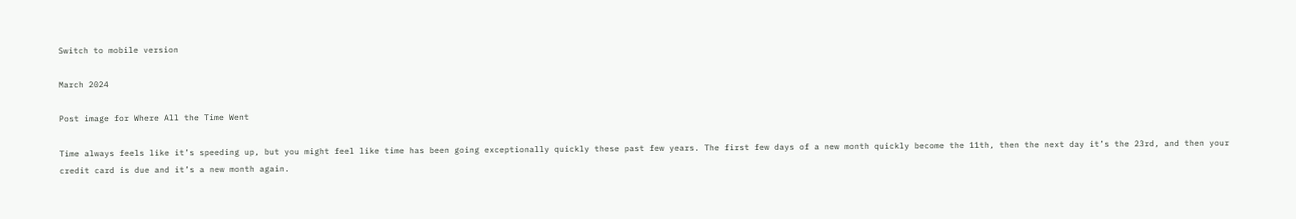Switch to mobile version

March 2024

Post image for Where All the Time Went

Time always feels like it’s speeding up, but you might feel like time has been going exceptionally quickly these past few years. The first few days of a new month quickly become the 11th, then the next day it’s the 23rd, and then your credit card is due and it’s a new month again.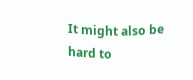It might also be hard to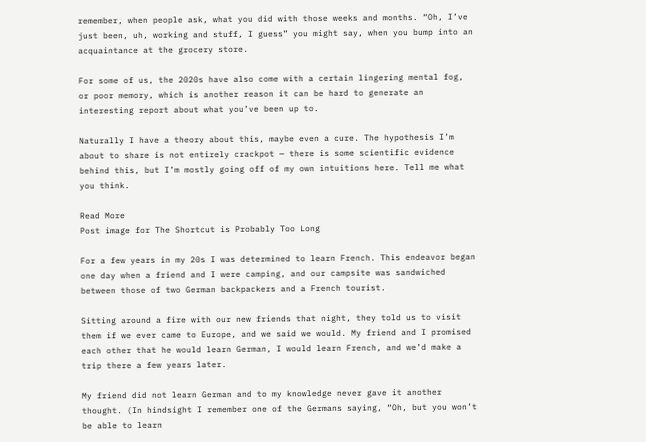remember, when people ask, what you did with those weeks and months. “Oh, I’ve just been, uh, working and stuff, I guess” you might say, when you bump into an acquaintance at the grocery store.

For some of us, the 2020s have also come with a certain lingering mental fog, or poor memory, which is another reason it can be hard to generate an interesting report about what you’ve been up to.

Naturally I have a theory about this, maybe even a cure. The hypothesis I’m about to share is not entirely crackpot — there is some scientific evidence behind this, but I’m mostly going off of my own intuitions here. Tell me what you think.

Read More
Post image for The Shortcut is Probably Too Long

For a few years in my 20s I was determined to learn French. This endeavor began one day when a friend and I were camping, and our campsite was sandwiched between those of two German backpackers and a French tourist.

Sitting around a fire with our new friends that night, they told us to visit them if we ever came to Europe, and we said we would. My friend and I promised each other that he would learn German, I would learn French, and we’d make a trip there a few years later.

My friend did not learn German and to my knowledge never gave it another thought. (In hindsight I remember one of the Germans saying, “Oh, but you won’t be able to learn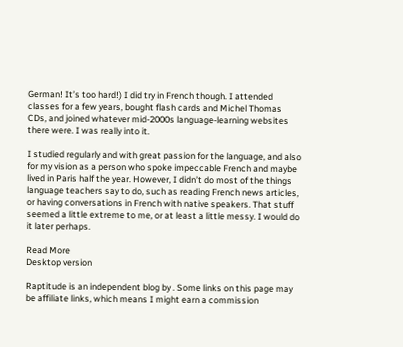German! It’s too hard!) I did try in French though. I attended classes for a few years, bought flash cards and Michel Thomas CDs, and joined whatever mid-2000s language-learning websites there were. I was really into it.

I studied regularly and with great passion for the language, and also for my vision as a person who spoke impeccable French and maybe lived in Paris half the year. However, I didn’t do most of the things language teachers say to do, such as reading French news articles, or having conversations in French with native speakers. That stuff seemed a little extreme to me, or at least a little messy. I would do it later perhaps.

Read More
Desktop version

Raptitude is an independent blog by . Some links on this page may be affiliate links, which means I might earn a commission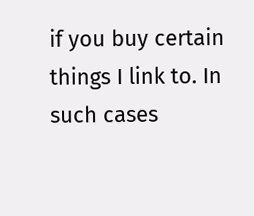if you buy certain things I link to. In such cases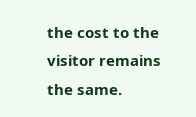the cost to the visitor remains the same.